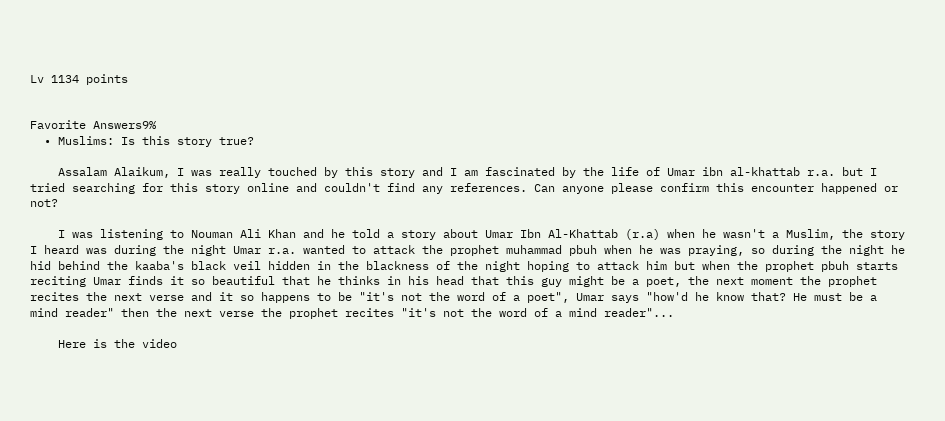Lv 1134 points


Favorite Answers9%
  • Muslims: Is this story true?

    Assalam Alaikum, I was really touched by this story and I am fascinated by the life of Umar ibn al-khattab r.a. but I tried searching for this story online and couldn't find any references. Can anyone please confirm this encounter happened or not?

    I was listening to Nouman Ali Khan and he told a story about Umar Ibn Al-Khattab (r.a) when he wasn't a Muslim, the story I heard was during the night Umar r.a. wanted to attack the prophet muhammad pbuh when he was praying, so during the night he hid behind the kaaba's black veil hidden in the blackness of the night hoping to attack him but when the prophet pbuh starts reciting Umar finds it so beautiful that he thinks in his head that this guy might be a poet, the next moment the prophet recites the next verse and it so happens to be "it's not the word of a poet", Umar says "how'd he know that? He must be a mind reader" then the next verse the prophet recites "it's not the word of a mind reader"...

    Here is the video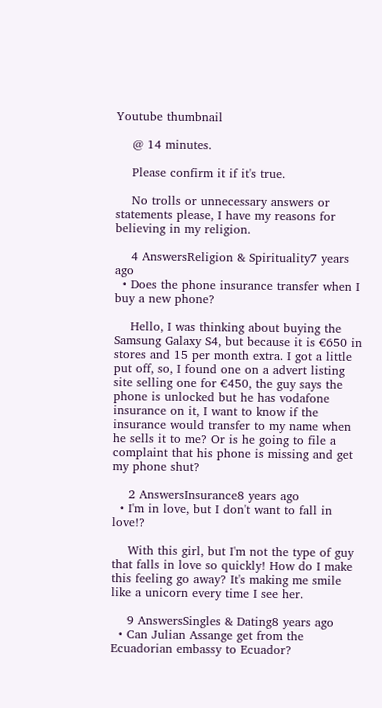Youtube thumbnail

    @ 14 minutes.

    Please confirm it if it's true.

    No trolls or unnecessary answers or statements please, I have my reasons for believing in my religion.

    4 AnswersReligion & Spirituality7 years ago
  • Does the phone insurance transfer when I buy a new phone?

    Hello, I was thinking about buying the Samsung Galaxy S4, but because it is €650 in stores and 15 per month extra. I got a little put off, so, I found one on a advert listing site selling one for €450, the guy says the phone is unlocked but he has vodafone insurance on it, I want to know if the insurance would transfer to my name when he sells it to me? Or is he going to file a complaint that his phone is missing and get my phone shut?

    2 AnswersInsurance8 years ago
  • I'm in love, but I don't want to fall in love!?

    With this girl, but I'm not the type of guy that falls in love so quickly! How do I make this feeling go away? It's making me smile like a unicorn every time I see her.

    9 AnswersSingles & Dating8 years ago
  • Can Julian Assange get from the Ecuadorian embassy to Ecuador?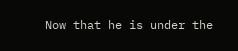Now that he is under the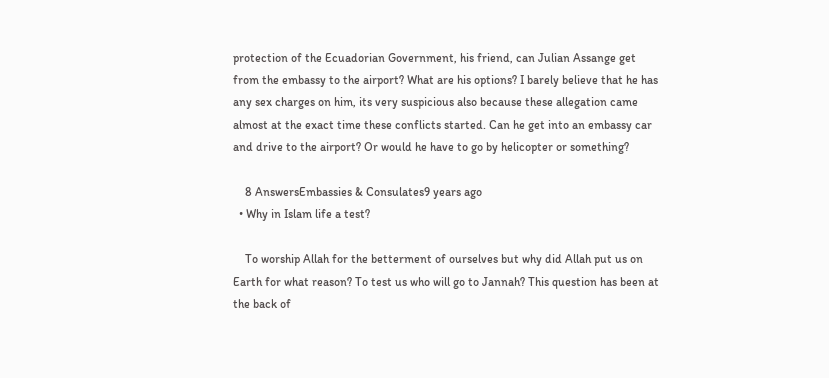protection of the Ecuadorian Government, his friend, can Julian Assange get from the embassy to the airport? What are his options? I barely believe that he has any sex charges on him, its very suspicious also because these allegation came almost at the exact time these conflicts started. Can he get into an embassy car and drive to the airport? Or would he have to go by helicopter or something?

    8 AnswersEmbassies & Consulates9 years ago
  • Why in Islam life a test?

    To worship Allah for the betterment of ourselves but why did Allah put us on Earth for what reason? To test us who will go to Jannah? This question has been at the back of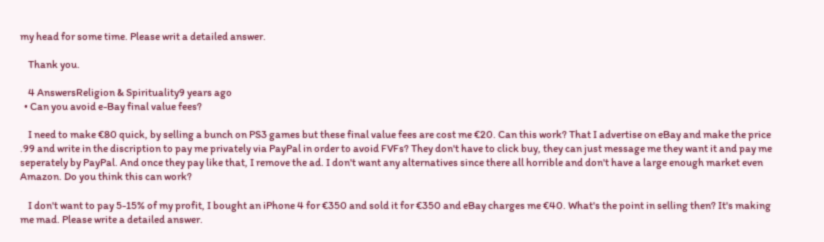my head for some time. Please writ a detailed answer.

    Thank you.

    4 AnswersReligion & Spirituality9 years ago
  • Can you avoid e-Bay final value fees?

    I need to make €80 quick, by selling a bunch on PS3 games but these final value fees are cost me €20. Can this work? That I advertise on eBay and make the price .99 and write in the discription to pay me privately via PayPal in order to avoid FVFs? They don't have to click buy, they can just message me they want it and pay me seperately by PayPal. And once they pay like that, I remove the ad. I don't want any alternatives since there all horrible and don't have a large enough market even Amazon. Do you think this can work?

    I don't want to pay 5-15% of my profit, I bought an iPhone 4 for €350 and sold it for €350 and eBay charges me €40. What's the point in selling then? It's making me mad. Please write a detailed answer.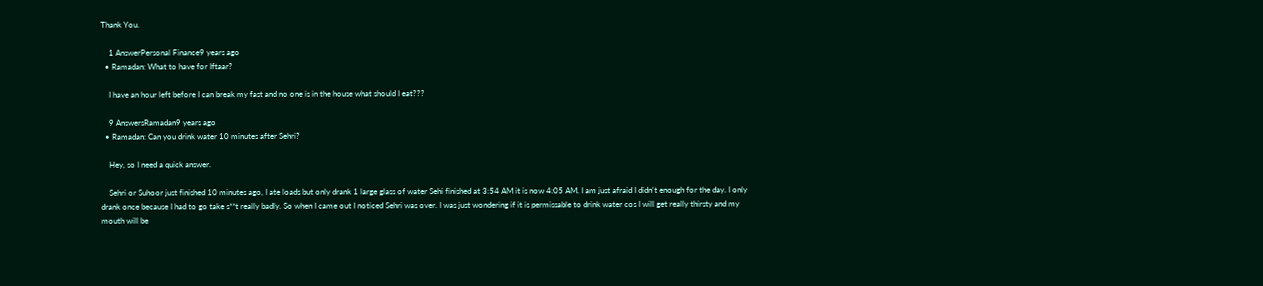Thank You.

    1 AnswerPersonal Finance9 years ago
  • Ramadan: What to have for Iftaar?

    I have an hour left before I can break my fast and no one is in the house what should I eat???

    9 AnswersRamadan9 years ago
  • Ramadan: Can you drink water 10 minutes after Sehri?

    Hey, so I need a quick answer.

    Sehri or Suhoor just finished 10 minutes ago, I ate loads but only drank 1 large glass of water Sehi finished at 3:54 AM it is now 4:05 AM. I am just afraid I didn't enough for the day. I only drank once because I had to go take s**t really badly. So when I came out I noticed Sehri was over. I was just wondering if it is permissable to drink water cos I will get really thirsty and my mouth will be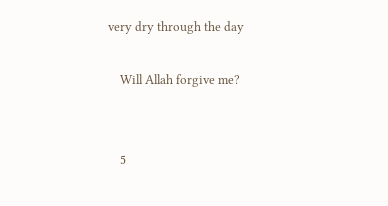very dry through the day

    Will Allah forgive me?


    5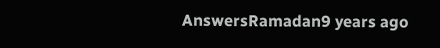AnswersRamadan9 years ago